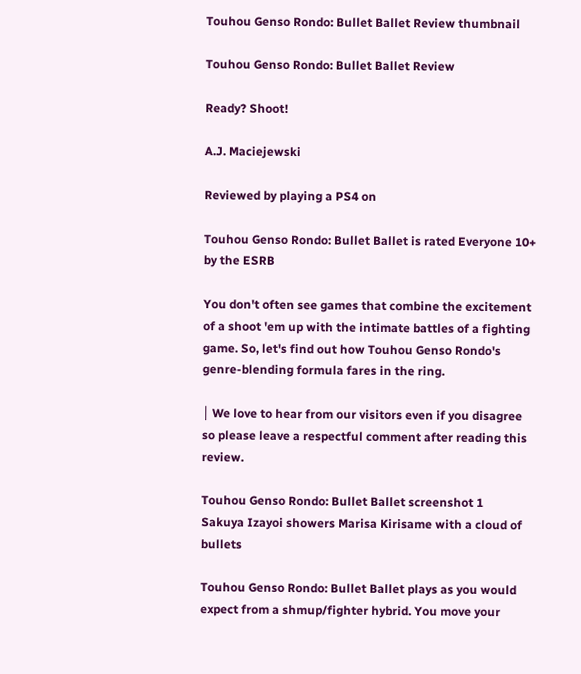Touhou Genso Rondo: Bullet Ballet Review thumbnail

Touhou Genso Rondo: Bullet Ballet Review

Ready? Shoot!

A.J. Maciejewski

Reviewed by playing a PS4 on

Touhou Genso Rondo: Bullet Ballet is rated Everyone 10+ by the ESRB

You don't often see games that combine the excitement of a shoot 'em up with the intimate battles of a fighting game. So, let's find out how Touhou Genso Rondo's genre-blending formula fares in the ring.

│ We love to hear from our visitors even if you disagree so please leave a respectful comment after reading this review.

Touhou Genso Rondo: Bullet Ballet screenshot 1
Sakuya Izayoi showers Marisa Kirisame with a cloud of bullets

Touhou Genso Rondo: Bullet Ballet plays as you would expect from a shmup/fighter hybrid. You move your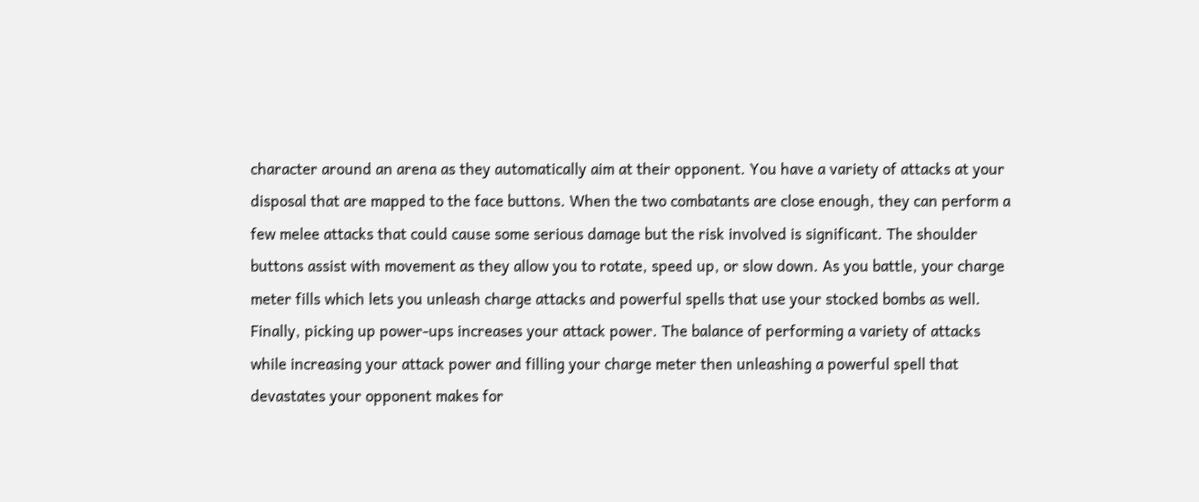character around an arena as they automatically aim at their opponent. You have a variety of attacks at your disposal that are mapped to the face buttons. When the two combatants are close enough, they can perform a few melee attacks that could cause some serious damage but the risk involved is significant. The shoulder buttons assist with movement as they allow you to rotate, speed up, or slow down. As you battle, your charge meter fills which lets you unleash charge attacks and powerful spells that use your stocked bombs as well. Finally, picking up power-ups increases your attack power. The balance of performing a variety of attacks while increasing your attack power and filling your charge meter then unleashing a powerful spell that devastates your opponent makes for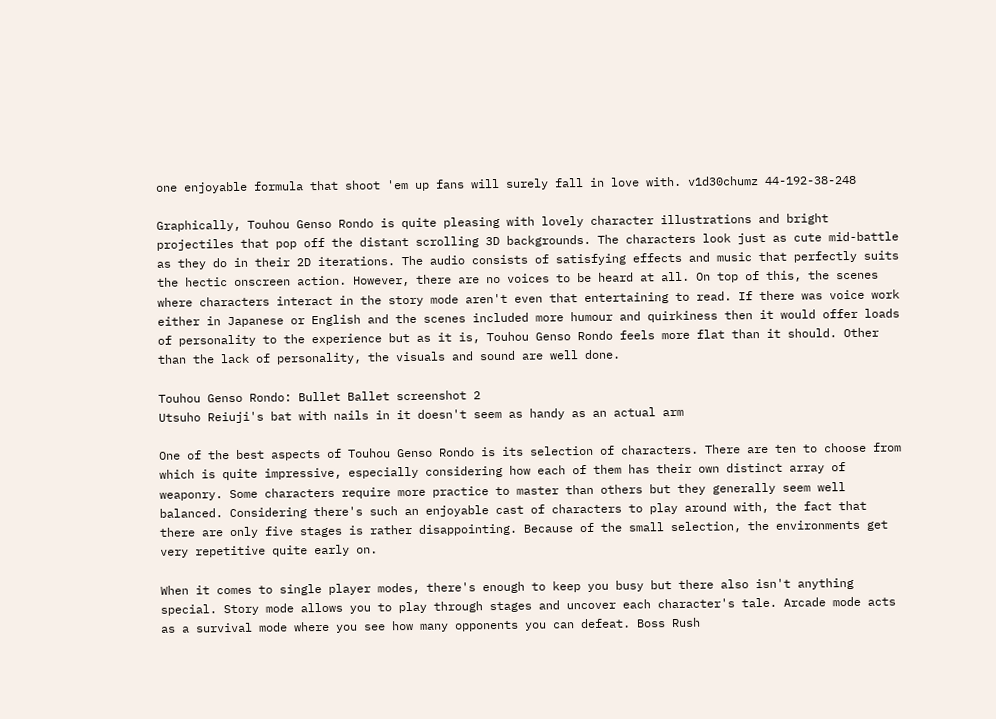one enjoyable formula that shoot 'em up fans will surely fall in love with. v1d30chumz 44-192-38-248

Graphically, Touhou Genso Rondo is quite pleasing with lovely character illustrations and bright projectiles that pop off the distant scrolling 3D backgrounds. The characters look just as cute mid-battle as they do in their 2D iterations. The audio consists of satisfying effects and music that perfectly suits the hectic onscreen action. However, there are no voices to be heard at all. On top of this, the scenes where characters interact in the story mode aren't even that entertaining to read. If there was voice work either in Japanese or English and the scenes included more humour and quirkiness then it would offer loads of personality to the experience but as it is, Touhou Genso Rondo feels more flat than it should. Other than the lack of personality, the visuals and sound are well done.

Touhou Genso Rondo: Bullet Ballet screenshot 2
Utsuho Reiuji's bat with nails in it doesn't seem as handy as an actual arm

One of the best aspects of Touhou Genso Rondo is its selection of characters. There are ten to choose from which is quite impressive, especially considering how each of them has their own distinct array of weaponry. Some characters require more practice to master than others but they generally seem well balanced. Considering there's such an enjoyable cast of characters to play around with, the fact that there are only five stages is rather disappointing. Because of the small selection, the environments get very repetitive quite early on.

When it comes to single player modes, there's enough to keep you busy but there also isn't anything special. Story mode allows you to play through stages and uncover each character's tale. Arcade mode acts as a survival mode where you see how many opponents you can defeat. Boss Rush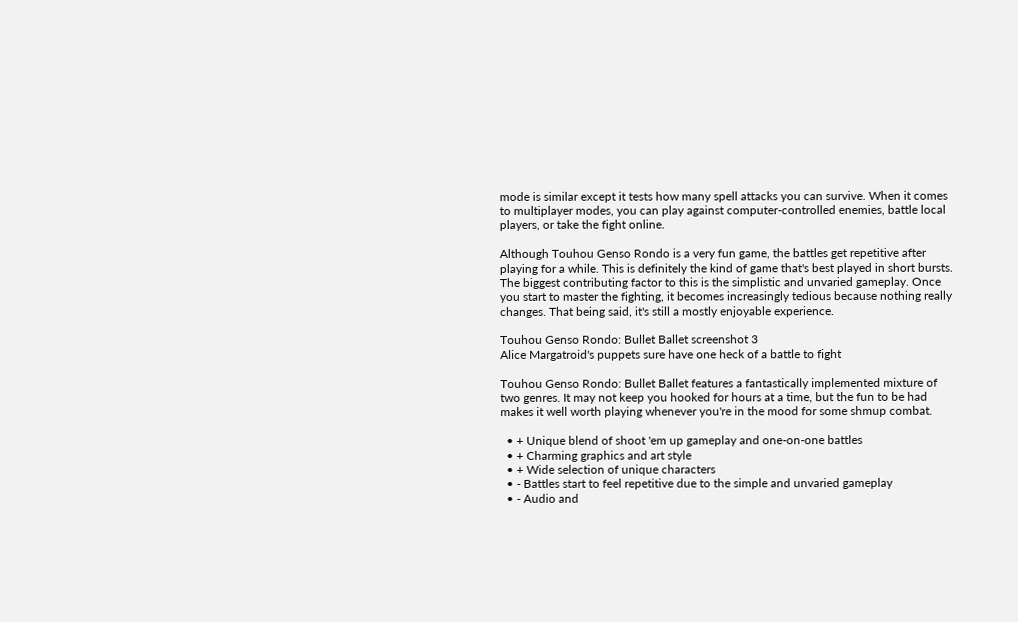mode is similar except it tests how many spell attacks you can survive. When it comes to multiplayer modes, you can play against computer-controlled enemies, battle local players, or take the fight online.

Although Touhou Genso Rondo is a very fun game, the battles get repetitive after playing for a while. This is definitely the kind of game that's best played in short bursts. The biggest contributing factor to this is the simplistic and unvaried gameplay. Once you start to master the fighting, it becomes increasingly tedious because nothing really changes. That being said, it's still a mostly enjoyable experience.

Touhou Genso Rondo: Bullet Ballet screenshot 3
Alice Margatroid's puppets sure have one heck of a battle to fight

Touhou Genso Rondo: Bullet Ballet features a fantastically implemented mixture of two genres. It may not keep you hooked for hours at a time, but the fun to be had makes it well worth playing whenever you're in the mood for some shmup combat.

  • + Unique blend of shoot 'em up gameplay and one-on-one battles
  • + Charming graphics and art style
  • + Wide selection of unique characters
  • - Battles start to feel repetitive due to the simple and unvaried gameplay
  • - Audio and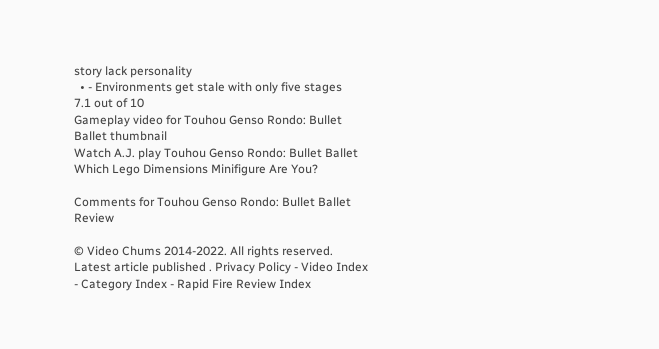story lack personality
  • - Environments get stale with only five stages
7.1 out of 10
Gameplay video for Touhou Genso Rondo: Bullet Ballet thumbnail
Watch A.J. play Touhou Genso Rondo: Bullet Ballet
Which Lego Dimensions Minifigure Are You?

Comments for Touhou Genso Rondo: Bullet Ballet Review

© Video Chums 2014-2022. All rights reserved. Latest article published . Privacy Policy - Video Index - Category Index - Rapid Fire Review Index